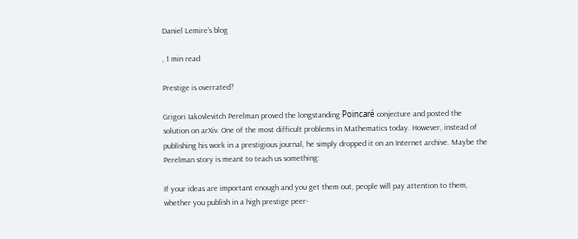Daniel Lemire's blog

, 1 min read

Prestige is overrated?

Grigori Iakovlevitch Perelman proved the longstanding Poincaré conjecture and posted the solution on arXiv. One of the most difficult problems in Mathematics today. However, instead of publishing his work in a prestigious journal, he simply dropped it on an Internet archive. Maybe the Perelman story is meant to teach us something:

If your ideas are important enough and you get them out, people will pay attention to them, whether you publish in a high prestige peer-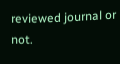reviewed journal or not.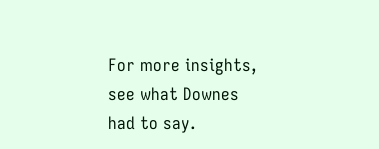For more insights, see what Downes had to say.